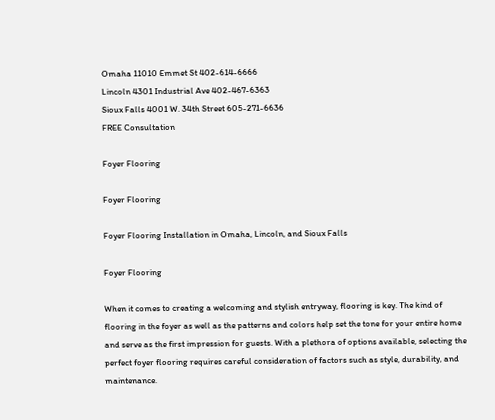Omaha 11010 Emmet St 402-614-6666
Lincoln 4301 Industrial Ave 402-467-6363
Sioux Falls 4001 W. 34th Street 605-271-6636
FREE Consultation

Foyer Flooring

Foyer Flooring

Foyer Flooring Installation in Omaha, Lincoln, and Sioux Falls

Foyer Flooring

When it comes to creating a welcoming and stylish entryway, flooring is key. The kind of flooring in the foyer as well as the patterns and colors help set the tone for your entire home and serve as the first impression for guests. With a plethora of options available, selecting the perfect foyer flooring requires careful consideration of factors such as style, durability, and maintenance.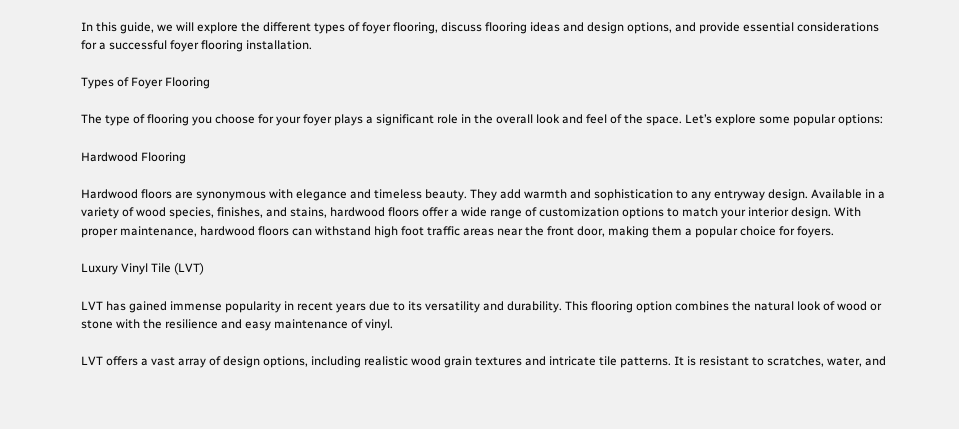In this guide, we will explore the different types of foyer flooring, discuss flooring ideas and design options, and provide essential considerations for a successful foyer flooring installation.

Types of Foyer Flooring

The type of flooring you choose for your foyer plays a significant role in the overall look and feel of the space. Let’s explore some popular options:

Hardwood Flooring

Hardwood floors are synonymous with elegance and timeless beauty. They add warmth and sophistication to any entryway design. Available in a variety of wood species, finishes, and stains, hardwood floors offer a wide range of customization options to match your interior design. With proper maintenance, hardwood floors can withstand high foot traffic areas near the front door, making them a popular choice for foyers.

Luxury Vinyl Tile (LVT)

LVT has gained immense popularity in recent years due to its versatility and durability. This flooring option combines the natural look of wood or stone with the resilience and easy maintenance of vinyl.

LVT offers a vast array of design options, including realistic wood grain textures and intricate tile patterns. It is resistant to scratches, water, and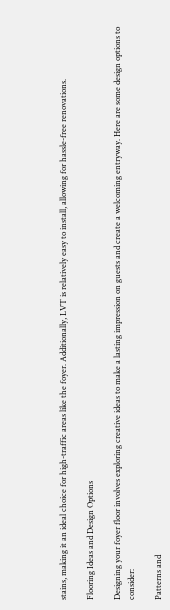stains, making it an ideal choice for high-traffic areas like the foyer. Additionally, LVT is relatively easy to install, allowing for hassle-free renovations.

Flooring Ideas and Design Options

Designing your foyer floor involves exploring creative ideas to make a lasting impression on guests and create a welcoming entryway. Here are some design options to consider:

Patterns and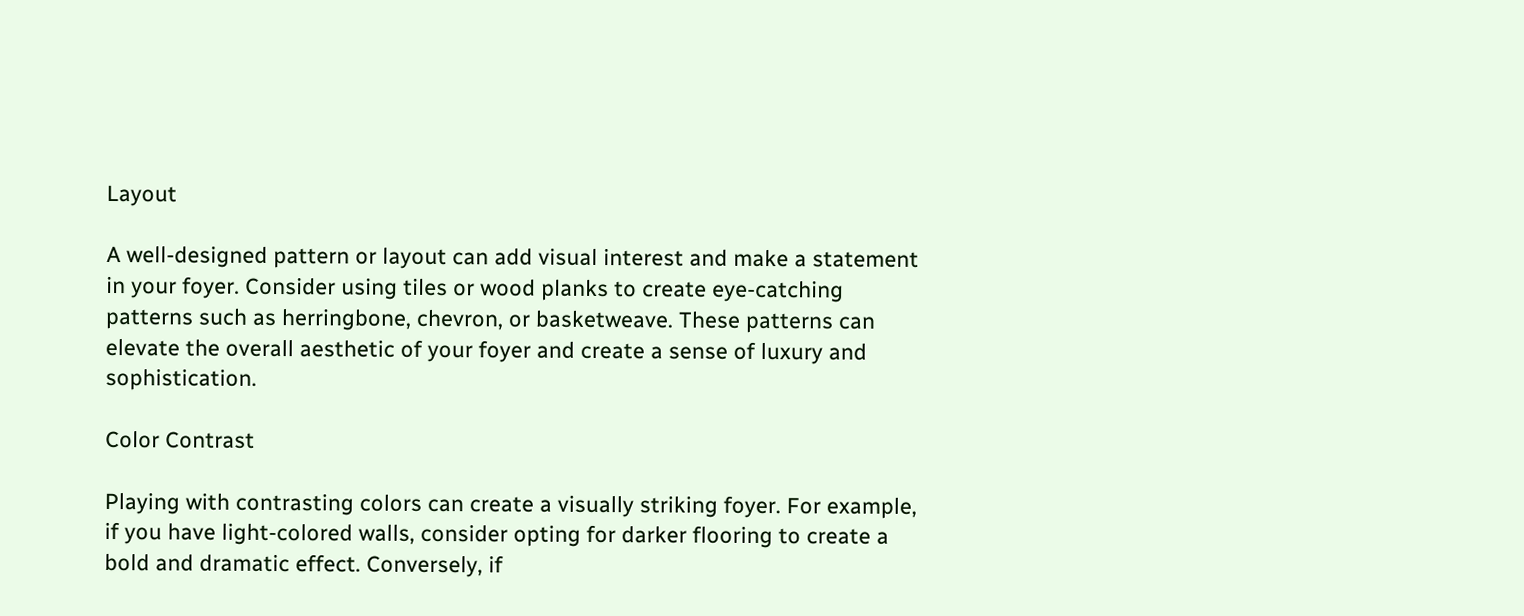Layout

A well-designed pattern or layout can add visual interest and make a statement in your foyer. Consider using tiles or wood planks to create eye-catching patterns such as herringbone, chevron, or basketweave. These patterns can elevate the overall aesthetic of your foyer and create a sense of luxury and sophistication.

Color Contrast

Playing with contrasting colors can create a visually striking foyer. For example, if you have light-colored walls, consider opting for darker flooring to create a bold and dramatic effect. Conversely, if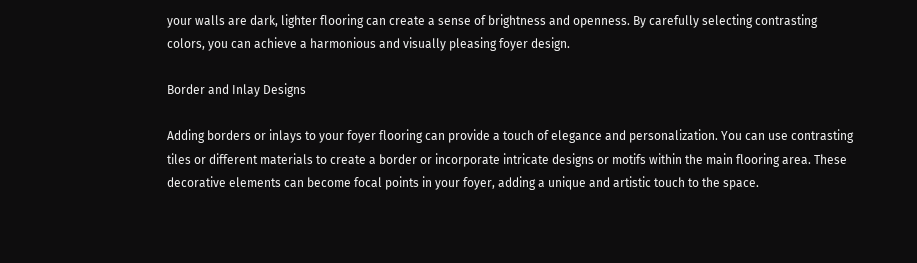your walls are dark, lighter flooring can create a sense of brightness and openness. By carefully selecting contrasting colors, you can achieve a harmonious and visually pleasing foyer design.

Border and Inlay Designs

Adding borders or inlays to your foyer flooring can provide a touch of elegance and personalization. You can use contrasting tiles or different materials to create a border or incorporate intricate designs or motifs within the main flooring area. These decorative elements can become focal points in your foyer, adding a unique and artistic touch to the space.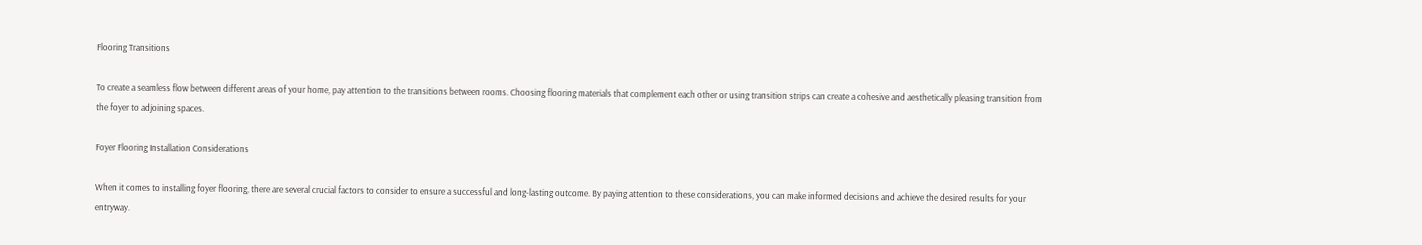Flooring Transitions

To create a seamless flow between different areas of your home, pay attention to the transitions between rooms. Choosing flooring materials that complement each other or using transition strips can create a cohesive and aesthetically pleasing transition from the foyer to adjoining spaces.

Foyer Flooring Installation Considerations

When it comes to installing foyer flooring, there are several crucial factors to consider to ensure a successful and long-lasting outcome. By paying attention to these considerations, you can make informed decisions and achieve the desired results for your entryway.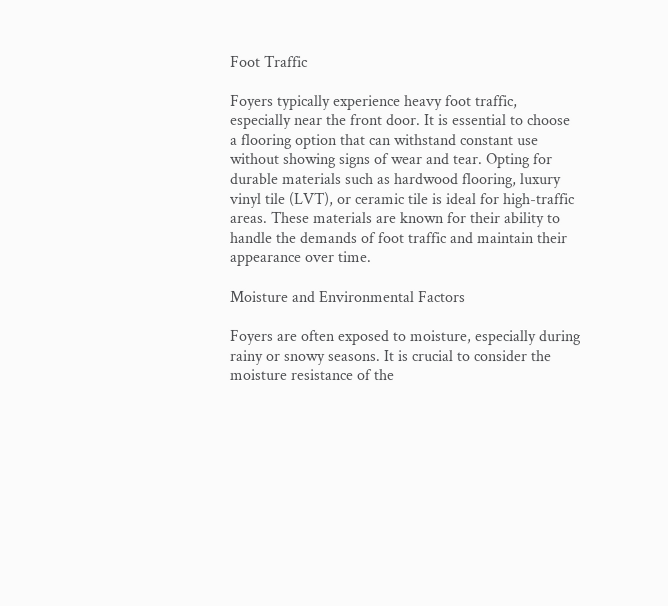Foot Traffic

Foyers typically experience heavy foot traffic, especially near the front door. It is essential to choose a flooring option that can withstand constant use without showing signs of wear and tear. Opting for durable materials such as hardwood flooring, luxury vinyl tile (LVT), or ceramic tile is ideal for high-traffic areas. These materials are known for their ability to handle the demands of foot traffic and maintain their appearance over time.

Moisture and Environmental Factors

Foyers are often exposed to moisture, especially during rainy or snowy seasons. It is crucial to consider the moisture resistance of the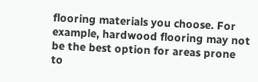flooring materials you choose. For example, hardwood flooring may not be the best option for areas prone to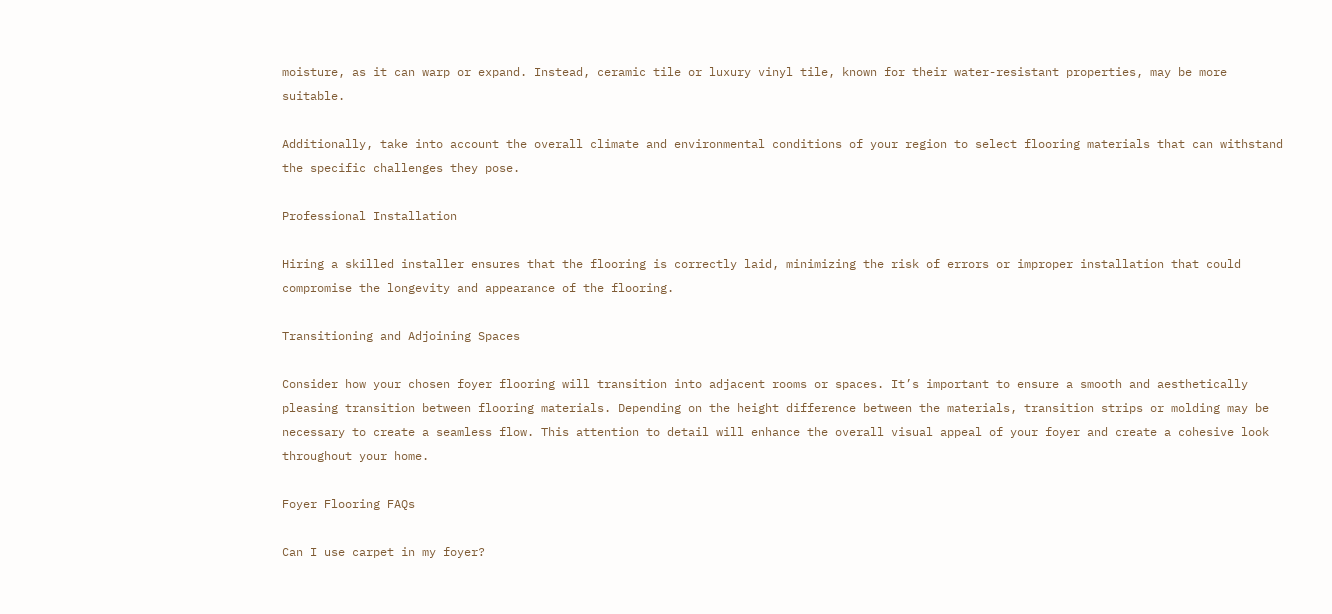moisture, as it can warp or expand. Instead, ceramic tile or luxury vinyl tile, known for their water-resistant properties, may be more suitable.

Additionally, take into account the overall climate and environmental conditions of your region to select flooring materials that can withstand the specific challenges they pose.

Professional Installation

Hiring a skilled installer ensures that the flooring is correctly laid, minimizing the risk of errors or improper installation that could compromise the longevity and appearance of the flooring.

Transitioning and Adjoining Spaces

Consider how your chosen foyer flooring will transition into adjacent rooms or spaces. It’s important to ensure a smooth and aesthetically pleasing transition between flooring materials. Depending on the height difference between the materials, transition strips or molding may be necessary to create a seamless flow. This attention to detail will enhance the overall visual appeal of your foyer and create a cohesive look throughout your home.

Foyer Flooring FAQs

Can I use carpet in my foyer?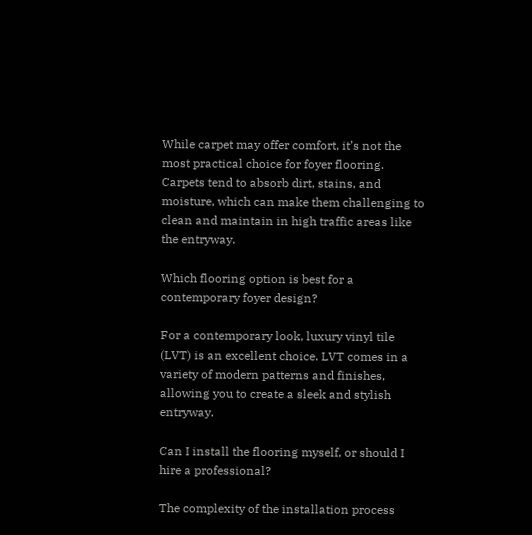While carpet may offer comfort, it’s not the most practical choice for foyer flooring. Carpets tend to absorb dirt, stains, and moisture, which can make them challenging to clean and maintain in high traffic areas like the entryway.

Which flooring option is best for a contemporary foyer design?

For a contemporary look, luxury vinyl tile (LVT) is an excellent choice. LVT comes in a variety of modern patterns and finishes, allowing you to create a sleek and stylish entryway.

Can I install the flooring myself, or should I hire a professional?

The complexity of the installation process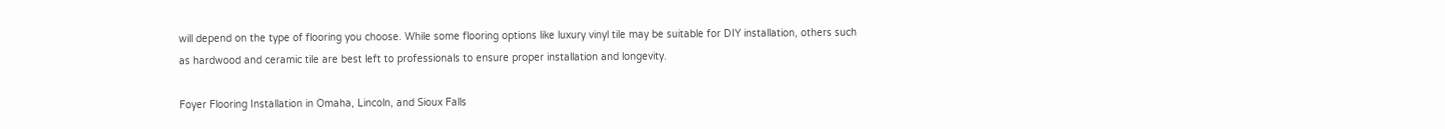will depend on the type of flooring you choose. While some flooring options like luxury vinyl tile may be suitable for DIY installation, others such as hardwood and ceramic tile are best left to professionals to ensure proper installation and longevity.

Foyer Flooring Installation in Omaha, Lincoln, and Sioux Falls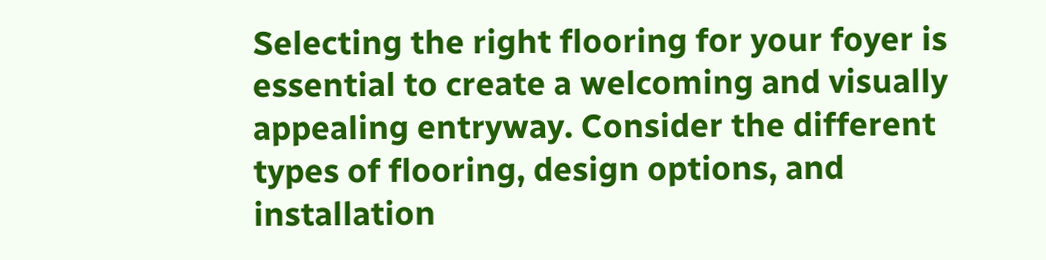Selecting the right flooring for your foyer is essential to create a welcoming and visually appealing entryway. Consider the different types of flooring, design options, and installation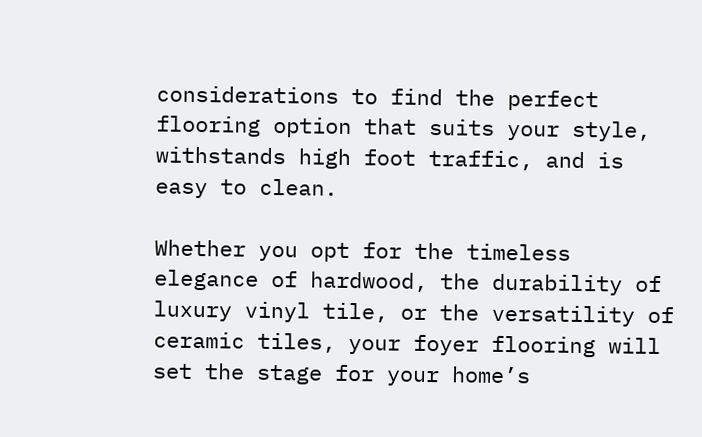considerations to find the perfect flooring option that suits your style, withstands high foot traffic, and is easy to clean.

Whether you opt for the timeless elegance of hardwood, the durability of luxury vinyl tile, or the versatility of ceramic tiles, your foyer flooring will set the stage for your home’s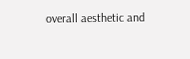overall aesthetic and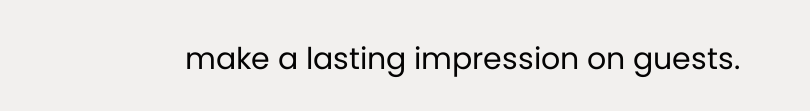make a lasting impression on guests.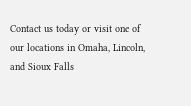Contact us today or visit one of our locations in Omaha, Lincoln, and Sioux Falls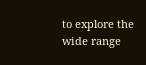to explore the wide range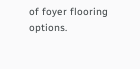of foyer flooring options.